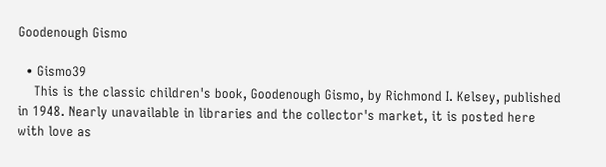Goodenough Gismo

  • Gismo39
    This is the classic children's book, Goodenough Gismo, by Richmond I. Kelsey, published in 1948. Nearly unavailable in libraries and the collector's market, it is posted here with love as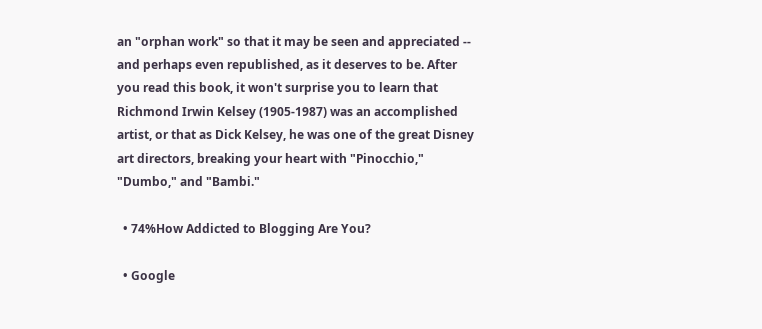an "orphan work" so that it may be seen and appreciated -- and perhaps even republished, as it deserves to be. After you read this book, it won't surprise you to learn that Richmond Irwin Kelsey (1905-1987) was an accomplished artist, or that as Dick Kelsey, he was one of the great Disney art directors, breaking your heart with "Pinocchio," "Dumbo," and "Bambi."

  • 74%How Addicted to Blogging Are You?

  • Google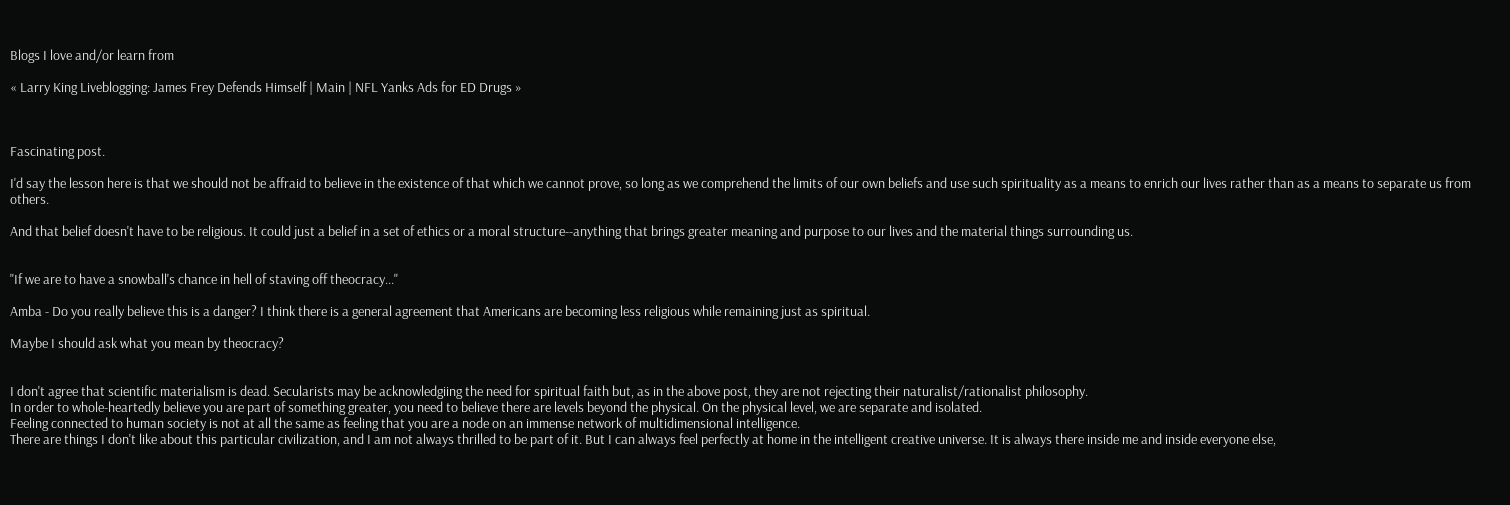Blogs I love and/or learn from

« Larry King Liveblogging: James Frey Defends Himself | Main | NFL Yanks Ads for ED Drugs »



Fascinating post.

I'd say the lesson here is that we should not be affraid to believe in the existence of that which we cannot prove, so long as we comprehend the limits of our own beliefs and use such spirituality as a means to enrich our lives rather than as a means to separate us from others.

And that belief doesn't have to be religious. It could just a belief in a set of ethics or a moral structure--anything that brings greater meaning and purpose to our lives and the material things surrounding us.


"If we are to have a snowball's chance in hell of staving off theocracy..."

Amba - Do you really believe this is a danger? I think there is a general agreement that Americans are becoming less religious while remaining just as spiritual.

Maybe I should ask what you mean by theocracy?


I don't agree that scientific materialism is dead. Secularists may be acknowledgiing the need for spiritual faith but, as in the above post, they are not rejecting their naturalist/rationalist philosophy.
In order to whole-heartedly believe you are part of something greater, you need to believe there are levels beyond the physical. On the physical level, we are separate and isolated.
Feeling connected to human society is not at all the same as feeling that you are a node on an immense network of multidimensional intelligence.
There are things I don't like about this particular civilization, and I am not always thrilled to be part of it. But I can always feel perfectly at home in the intelligent creative universe. It is always there inside me and inside everyone else,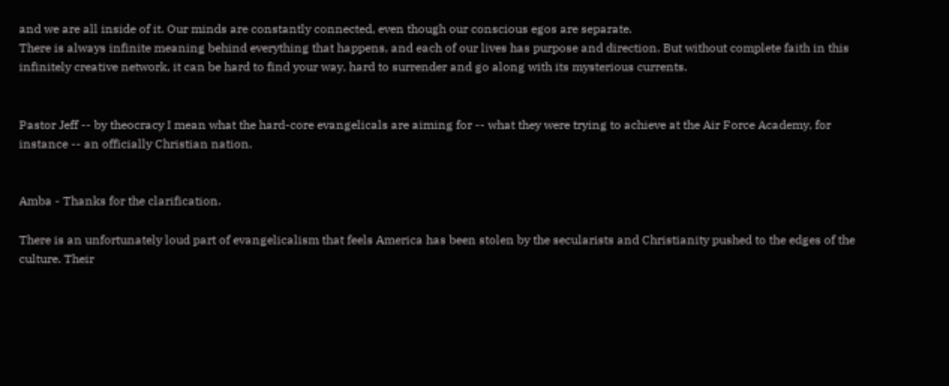and we are all inside of it. Our minds are constantly connected, even though our conscious egos are separate.
There is always infinite meaning behind everything that happens, and each of our lives has purpose and direction. But without complete faith in this infinitely creative network, it can be hard to find your way, hard to surrender and go along with its mysterious currents.


Pastor Jeff -- by theocracy I mean what the hard-core evangelicals are aiming for -- what they were trying to achieve at the Air Force Academy, for instance -- an officially Christian nation.


Amba - Thanks for the clarification.

There is an unfortunately loud part of evangelicalism that feels America has been stolen by the secularists and Christianity pushed to the edges of the culture. Their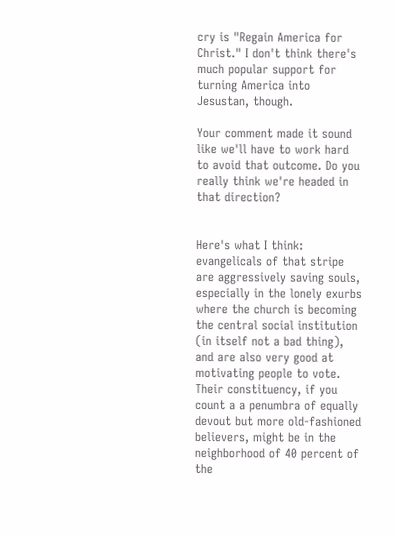cry is "Regain America for Christ." I don't think there's much popular support for turning America into Jesustan, though.

Your comment made it sound like we'll have to work hard to avoid that outcome. Do you really think we're headed in that direction?


Here's what I think: evangelicals of that stripe are aggressively saving souls, especially in the lonely exurbs where the church is becoming the central social institution (in itself not a bad thing), and are also very good at motivating people to vote. Their constituency, if you count a a penumbra of equally devout but more old-fashioned believers, might be in the neighborhood of 40 percent of the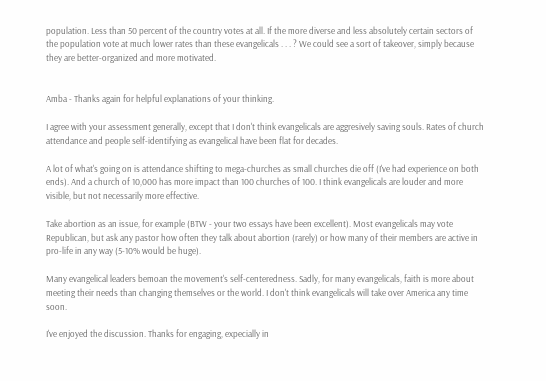population. Less than 50 percent of the country votes at all. If the more diverse and less absolutely certain sectors of the population vote at much lower rates than these evangelicals . . . ? We could see a sort of takeover, simply because they are better-organized and more motivated.


Amba - Thanks again for helpful explanations of your thinking.

I agree with your assessment generally, except that I don't think evangelicals are aggresively saving souls. Rates of church attendance and people self-identifying as evangelical have been flat for decades.

A lot of what's going on is attendance shifting to mega-churches as small churches die off (I've had experience on both ends). And a church of 10,000 has more impact than 100 churches of 100. I think evangelicals are louder and more visible, but not necessarily more effective.

Take abortion as an issue, for example (BTW - your two essays have been excellent). Most evangelicals may vote Republican, but ask any pastor how often they talk about abortion (rarely) or how many of their members are active in pro-life in any way (5-10% would be huge).

Many evangelical leaders bemoan the movement's self-centeredness. Sadly, for many evangelicals, faith is more about meeting their needs than changing themselves or the world. I don't think evangelicals will take over America any time soon.

I've enjoyed the discussion. Thanks for engaging, expecially in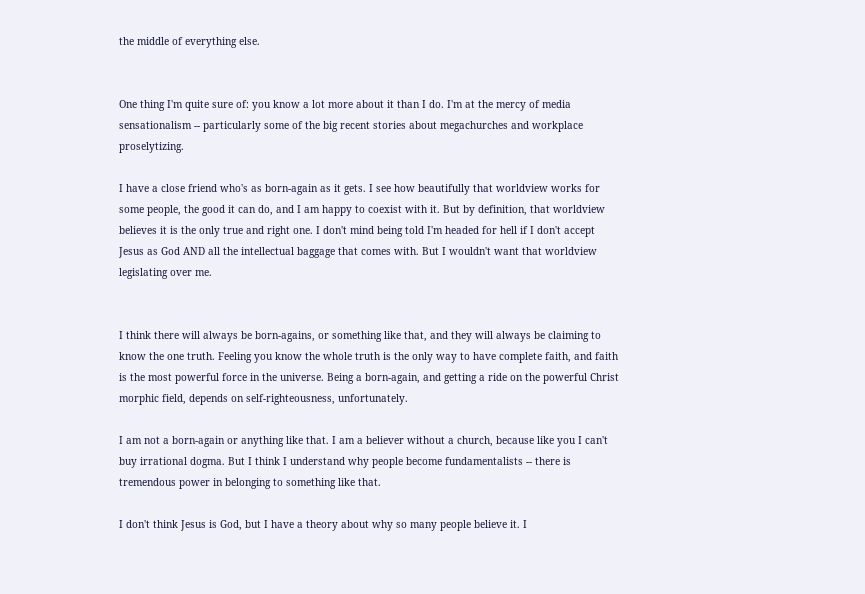the middle of everything else.


One thing I'm quite sure of: you know a lot more about it than I do. I'm at the mercy of media sensationalism -- particularly some of the big recent stories about megachurches and workplace proselytizing.

I have a close friend who's as born-again as it gets. I see how beautifully that worldview works for some people, the good it can do, and I am happy to coexist with it. But by definition, that worldview believes it is the only true and right one. I don't mind being told I'm headed for hell if I don't accept Jesus as God AND all the intellectual baggage that comes with. But I wouldn't want that worldview legislating over me.


I think there will always be born-agains, or something like that, and they will always be claiming to know the one truth. Feeling you know the whole truth is the only way to have complete faith, and faith is the most powerful force in the universe. Being a born-again, and getting a ride on the powerful Christ morphic field, depends on self-righteousness, unfortunately.

I am not a born-again or anything like that. I am a believer without a church, because like you I can't buy irrational dogma. But I think I understand why people become fundamentalists -- there is tremendous power in belonging to something like that.

I don't think Jesus is God, but I have a theory about why so many people believe it. I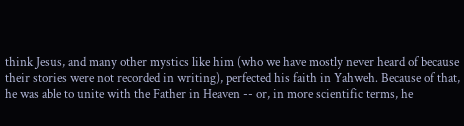think Jesus, and many other mystics like him (who we have mostly never heard of because their stories were not recorded in writing), perfected his faith in Yahweh. Because of that, he was able to unite with the Father in Heaven -- or, in more scientific terms, he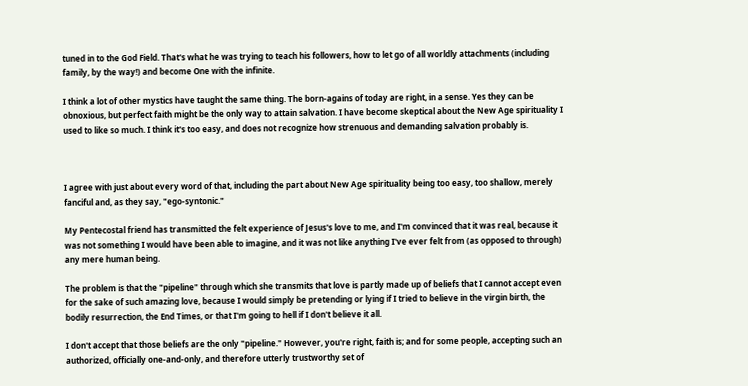tuned in to the God Field. That's what he was trying to teach his followers, how to let go of all worldly attachments (including family, by the way!) and become One with the infinite.

I think a lot of other mystics have taught the same thing. The born-agains of today are right, in a sense. Yes they can be obnoxious, but perfect faith might be the only way to attain salvation. I have become skeptical about the New Age spirituality I used to like so much. I think it's too easy, and does not recognize how strenuous and demanding salvation probably is.



I agree with just about every word of that, including the part about New Age spirituality being too easy, too shallow, merely fanciful and, as they say, "ego-syntonic."

My Pentecostal friend has transmitted the felt experience of Jesus's love to me, and I'm convinced that it was real, because it was not something I would have been able to imagine, and it was not like anything I've ever felt from (as opposed to through) any mere human being.

The problem is that the "pipeline" through which she transmits that love is partly made up of beliefs that I cannot accept even for the sake of such amazing love, because I would simply be pretending or lying if I tried to believe in the virgin birth, the bodily resurrection, the End Times, or that I'm going to hell if I don't believe it all.

I don't accept that those beliefs are the only "pipeline." However, you're right, faith is; and for some people, accepting such an authorized, officially one-and-only, and therefore utterly trustworthy set of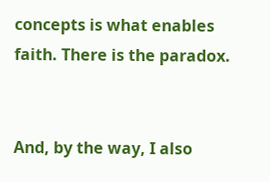concepts is what enables faith. There is the paradox.


And, by the way, I also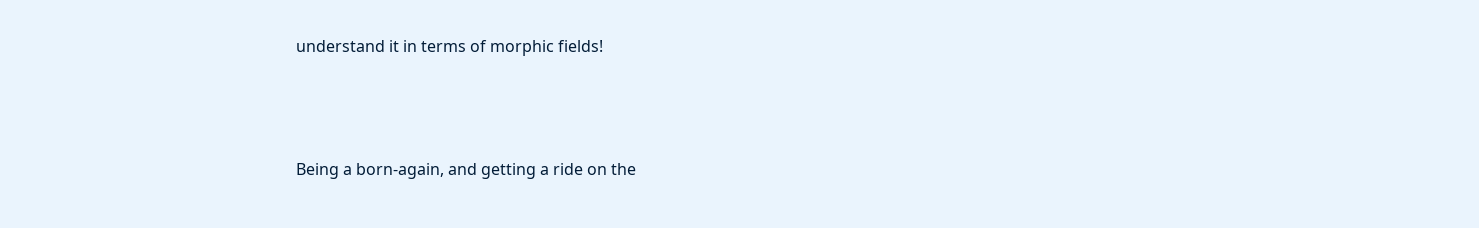understand it in terms of morphic fields!



Being a born-again, and getting a ride on the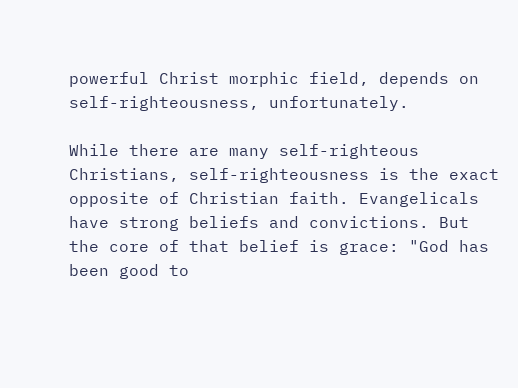powerful Christ morphic field, depends on self-righteousness, unfortunately.

While there are many self-righteous Christians, self-righteousness is the exact opposite of Christian faith. Evangelicals have strong beliefs and convictions. But the core of that belief is grace: "God has been good to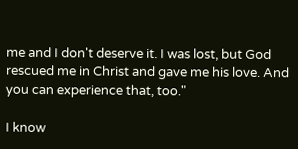me and I don't deserve it. I was lost, but God rescued me in Christ and gave me his love. And you can experience that, too."

I know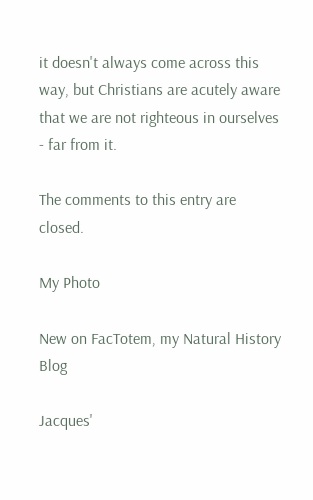it doesn't always come across this way, but Christians are acutely aware that we are not righteous in ourselves - far from it.

The comments to this entry are closed.

My Photo

New on FacTotem, my Natural History Blog

Jacques'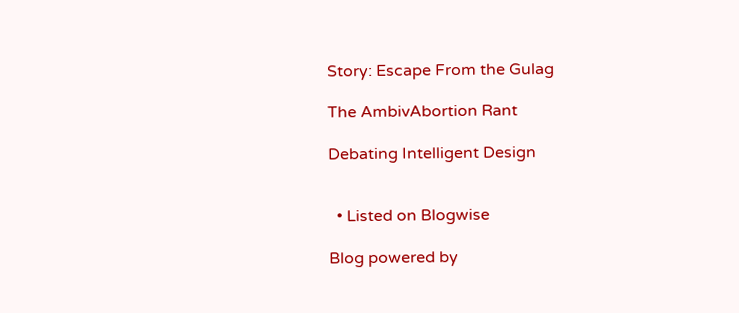Story: Escape From the Gulag

The AmbivAbortion Rant

Debating Intelligent Design


  • Listed on Blogwise

Blog powered by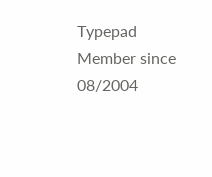Typepad
Member since 08/2004